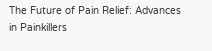The Future of Pain Relief: Advances in Painkillers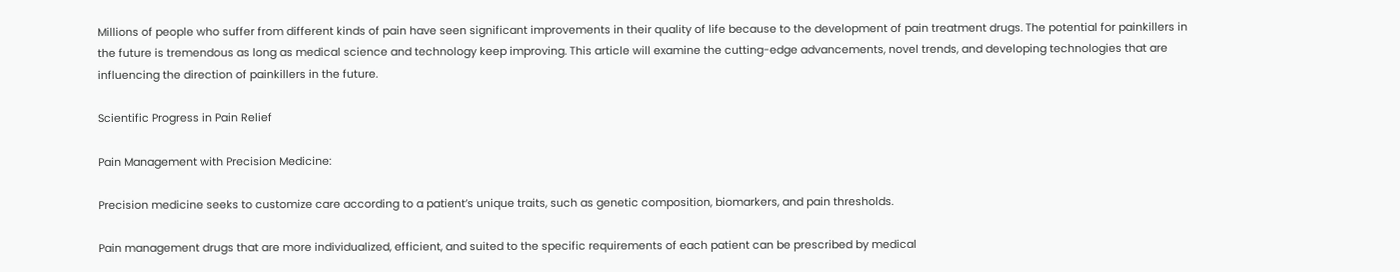Millions of people who suffer from different kinds of pain have seen significant improvements in their quality of life because to the development of pain treatment drugs. The potential for painkillers in the future is tremendous as long as medical science and technology keep improving. This article will examine the cutting-edge advancements, novel trends, and developing technologies that are influencing the direction of painkillers in the future.

Scientific Progress in Pain Relief

Pain Management with Precision Medicine:

Precision medicine seeks to customize care according to a patient’s unique traits, such as genetic composition, biomarkers, and pain thresholds.

Pain management drugs that are more individualized, efficient, and suited to the specific requirements of each patient can be prescribed by medical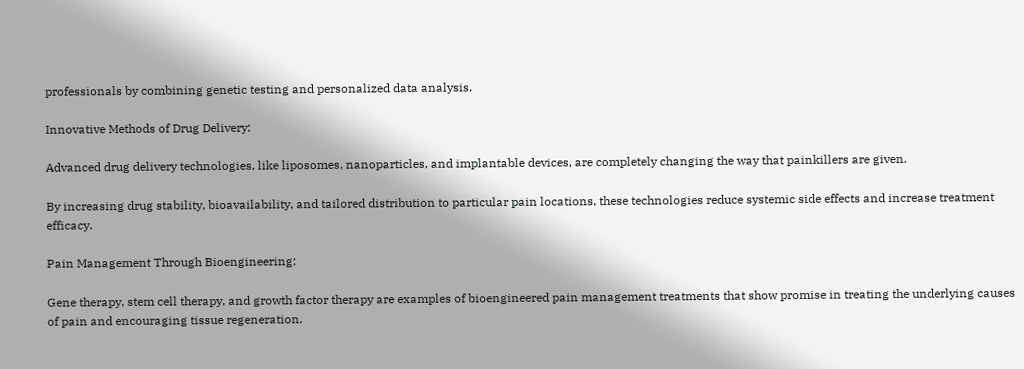professionals by combining genetic testing and personalized data analysis.

Innovative Methods of Drug Delivery:

Advanced drug delivery technologies, like liposomes, nanoparticles, and implantable devices, are completely changing the way that painkillers are given.

By increasing drug stability, bioavailability, and tailored distribution to particular pain locations, these technologies reduce systemic side effects and increase treatment efficacy.

Pain Management Through Bioengineering:

Gene therapy, stem cell therapy, and growth factor therapy are examples of bioengineered pain management treatments that show promise in treating the underlying causes of pain and encouraging tissue regeneration.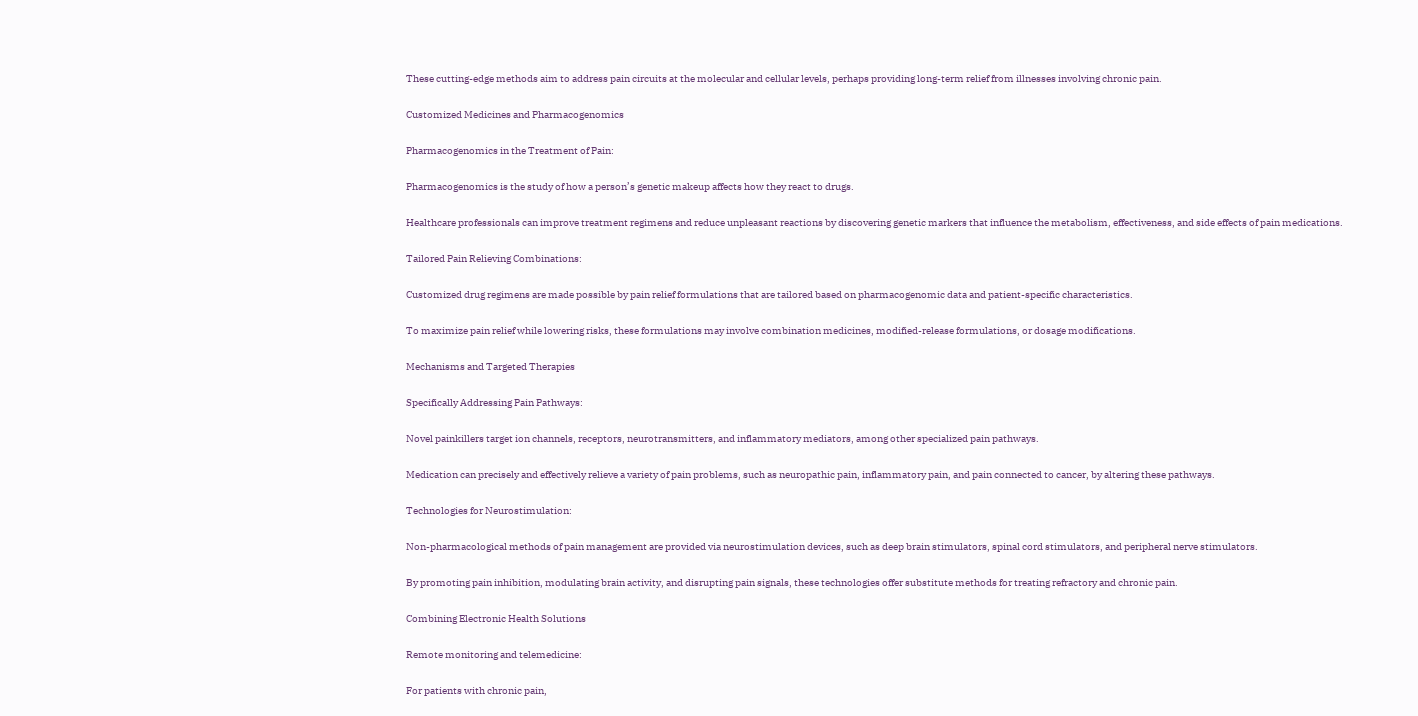These cutting-edge methods aim to address pain circuits at the molecular and cellular levels, perhaps providing long-term relief from illnesses involving chronic pain.

Customized Medicines and Pharmacogenomics

Pharmacogenomics in the Treatment of Pain:

Pharmacogenomics is the study of how a person’s genetic makeup affects how they react to drugs.

Healthcare professionals can improve treatment regimens and reduce unpleasant reactions by discovering genetic markers that influence the metabolism, effectiveness, and side effects of pain medications.

Tailored Pain Relieving Combinations:

Customized drug regimens are made possible by pain relief formulations that are tailored based on pharmacogenomic data and patient-specific characteristics.

To maximize pain relief while lowering risks, these formulations may involve combination medicines, modified-release formulations, or dosage modifications.

Mechanisms and Targeted Therapies

Specifically Addressing Pain Pathways:

Novel painkillers target ion channels, receptors, neurotransmitters, and inflammatory mediators, among other specialized pain pathways.

Medication can precisely and effectively relieve a variety of pain problems, such as neuropathic pain, inflammatory pain, and pain connected to cancer, by altering these pathways.

Technologies for Neurostimulation:

Non-pharmacological methods of pain management are provided via neurostimulation devices, such as deep brain stimulators, spinal cord stimulators, and peripheral nerve stimulators.

By promoting pain inhibition, modulating brain activity, and disrupting pain signals, these technologies offer substitute methods for treating refractory and chronic pain.

Combining Electronic Health Solutions

Remote monitoring and telemedicine:

For patients with chronic pain,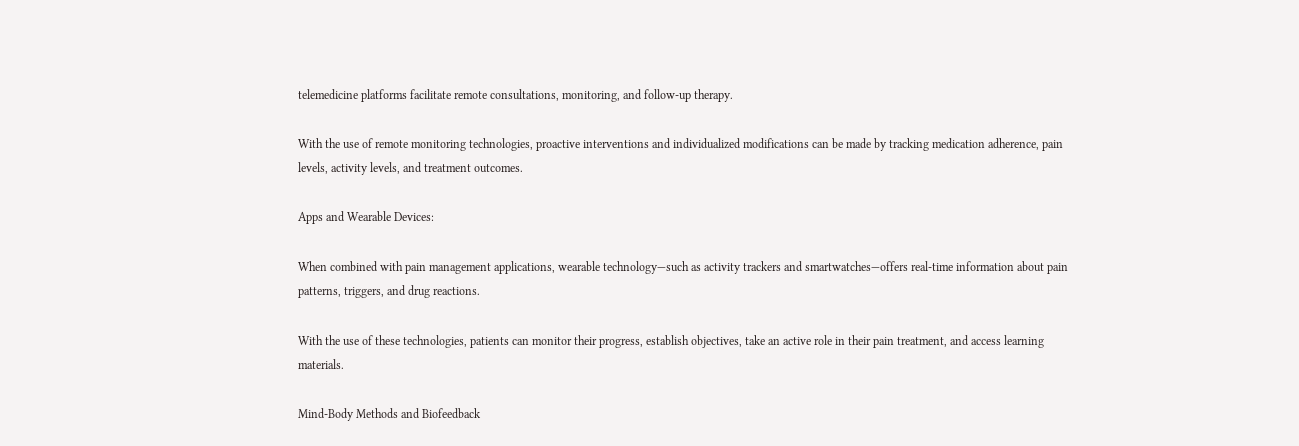telemedicine platforms facilitate remote consultations, monitoring, and follow-up therapy.

With the use of remote monitoring technologies, proactive interventions and individualized modifications can be made by tracking medication adherence, pain levels, activity levels, and treatment outcomes.

Apps and Wearable Devices:

When combined with pain management applications, wearable technology—such as activity trackers and smartwatches—offers real-time information about pain patterns, triggers, and drug reactions.

With the use of these technologies, patients can monitor their progress, establish objectives, take an active role in their pain treatment, and access learning materials.

Mind-Body Methods and Biofeedback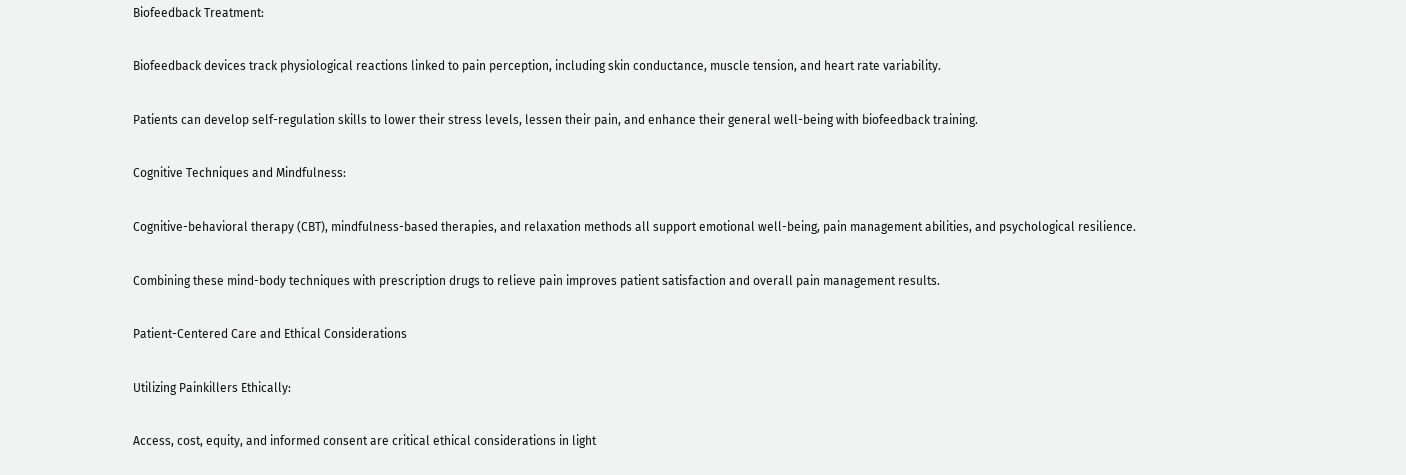Biofeedback Treatment:

Biofeedback devices track physiological reactions linked to pain perception, including skin conductance, muscle tension, and heart rate variability.

Patients can develop self-regulation skills to lower their stress levels, lessen their pain, and enhance their general well-being with biofeedback training.

Cognitive Techniques and Mindfulness:

Cognitive-behavioral therapy (CBT), mindfulness-based therapies, and relaxation methods all support emotional well-being, pain management abilities, and psychological resilience.

Combining these mind-body techniques with prescription drugs to relieve pain improves patient satisfaction and overall pain management results.

Patient-Centered Care and Ethical Considerations

Utilizing Painkillers Ethically:

Access, cost, equity, and informed consent are critical ethical considerations in light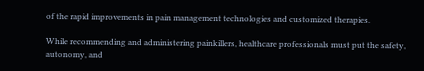of the rapid improvements in pain management technologies and customized therapies.

While recommending and administering painkillers, healthcare professionals must put the safety, autonomy, and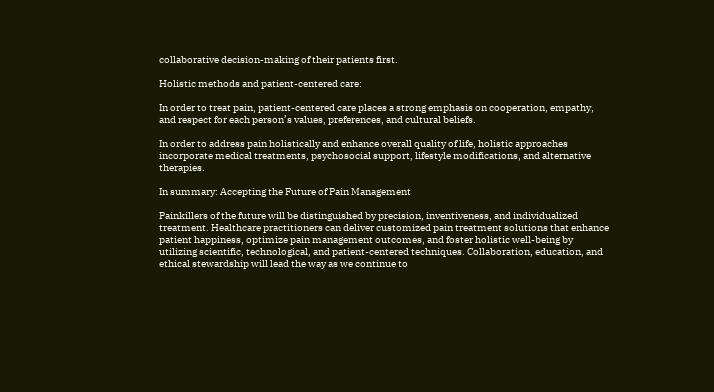collaborative decision-making of their patients first.

Holistic methods and patient-centered care:

In order to treat pain, patient-centered care places a strong emphasis on cooperation, empathy, and respect for each person’s values, preferences, and cultural beliefs.

In order to address pain holistically and enhance overall quality of life, holistic approaches incorporate medical treatments, psychosocial support, lifestyle modifications, and alternative therapies.

In summary: Accepting the Future of Pain Management

Painkillers of the future will be distinguished by precision, inventiveness, and individualized treatment. Healthcare practitioners can deliver customized pain treatment solutions that enhance patient happiness, optimize pain management outcomes, and foster holistic well-being by utilizing scientific, technological, and patient-centered techniques. Collaboration, education, and ethical stewardship will lead the way as we continue to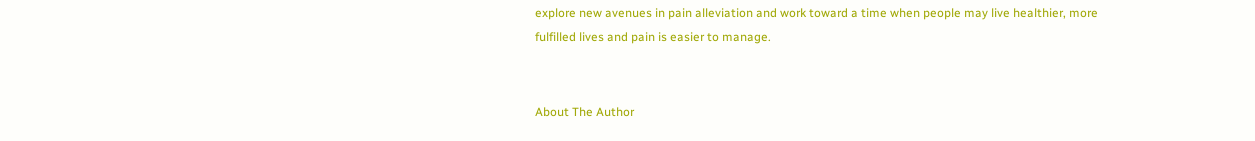explore new avenues in pain alleviation and work toward a time when people may live healthier, more fulfilled lives and pain is easier to manage.


About The Author